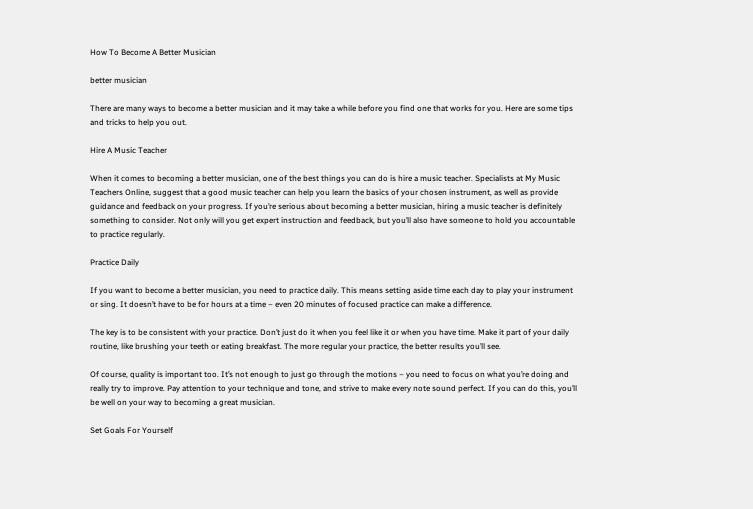How To Become A Better Musician

better musician

There are many ways to become a better musician and it may take a while before you find one that works for you. Here are some tips and tricks to help you out.

Hire A Music Teacher

When it comes to becoming a better musician, one of the best things you can do is hire a music teacher. Specialists at My Music Teachers Online, suggest that a good music teacher can help you learn the basics of your chosen instrument, as well as provide guidance and feedback on your progress. If you’re serious about becoming a better musician, hiring a music teacher is definitely something to consider. Not only will you get expert instruction and feedback, but you’ll also have someone to hold you accountable to practice regularly.

Practice Daily

If you want to become a better musician, you need to practice daily. This means setting aside time each day to play your instrument or sing. It doesn’t have to be for hours at a time – even 20 minutes of focused practice can make a difference.

The key is to be consistent with your practice. Don’t just do it when you feel like it or when you have time. Make it part of your daily routine, like brushing your teeth or eating breakfast. The more regular your practice, the better results you’ll see.

Of course, quality is important too. It’s not enough to just go through the motions – you need to focus on what you’re doing and really try to improve. Pay attention to your technique and tone, and strive to make every note sound perfect. If you can do this, you’ll be well on your way to becoming a great musician.

Set Goals For Yourself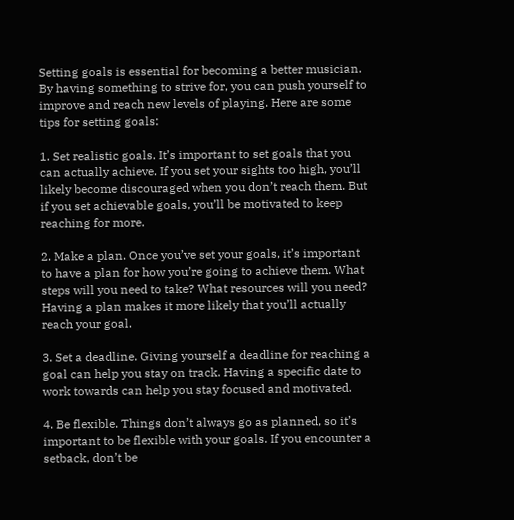Setting goals is essential for becoming a better musician. By having something to strive for, you can push yourself to improve and reach new levels of playing. Here are some tips for setting goals:

1. Set realistic goals. It’s important to set goals that you can actually achieve. If you set your sights too high, you’ll likely become discouraged when you don’t reach them. But if you set achievable goals, you’ll be motivated to keep reaching for more.

2. Make a plan. Once you’ve set your goals, it’s important to have a plan for how you’re going to achieve them. What steps will you need to take? What resources will you need? Having a plan makes it more likely that you’ll actually reach your goal.

3. Set a deadline. Giving yourself a deadline for reaching a goal can help you stay on track. Having a specific date to work towards can help you stay focused and motivated.

4. Be flexible. Things don’t always go as planned, so it’s important to be flexible with your goals. If you encounter a setback, don’t be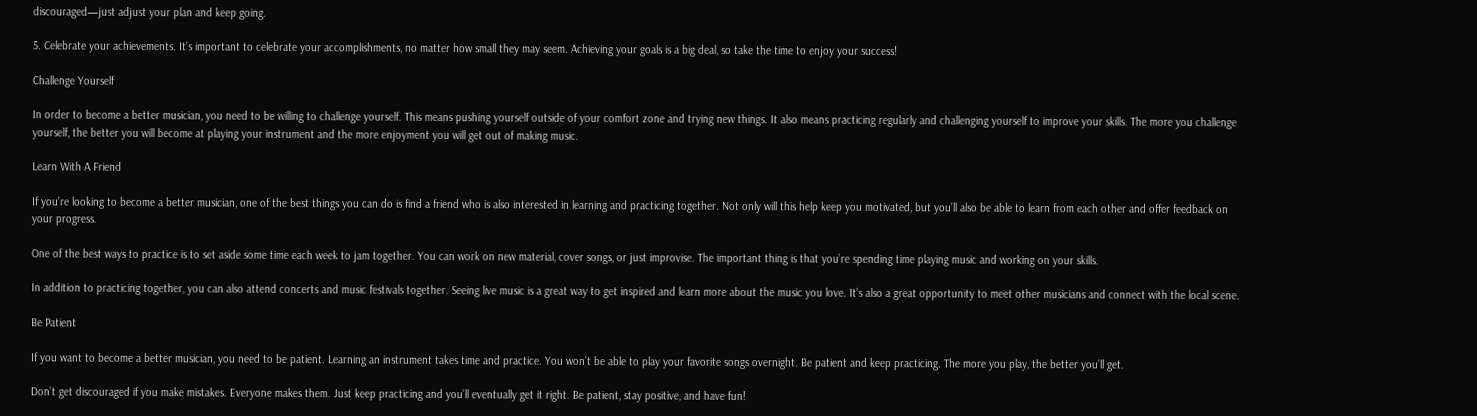discouraged—just adjust your plan and keep going.

5. Celebrate your achievements. It’s important to celebrate your accomplishments, no matter how small they may seem. Achieving your goals is a big deal, so take the time to enjoy your success!

Challenge Yourself

In order to become a better musician, you need to be willing to challenge yourself. This means pushing yourself outside of your comfort zone and trying new things. It also means practicing regularly and challenging yourself to improve your skills. The more you challenge yourself, the better you will become at playing your instrument and the more enjoyment you will get out of making music.

Learn With A Friend

If you’re looking to become a better musician, one of the best things you can do is find a friend who is also interested in learning and practicing together. Not only will this help keep you motivated, but you’ll also be able to learn from each other and offer feedback on your progress.

One of the best ways to practice is to set aside some time each week to jam together. You can work on new material, cover songs, or just improvise. The important thing is that you’re spending time playing music and working on your skills.

In addition to practicing together, you can also attend concerts and music festivals together. Seeing live music is a great way to get inspired and learn more about the music you love. It’s also a great opportunity to meet other musicians and connect with the local scene.

Be Patient

If you want to become a better musician, you need to be patient. Learning an instrument takes time and practice. You won’t be able to play your favorite songs overnight. Be patient and keep practicing. The more you play, the better you’ll get.

Don’t get discouraged if you make mistakes. Everyone makes them. Just keep practicing and you’ll eventually get it right. Be patient, stay positive, and have fun!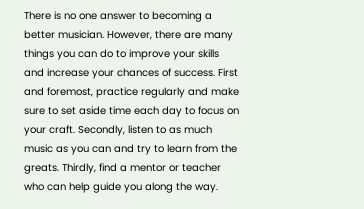There is no one answer to becoming a better musician. However, there are many things you can do to improve your skills and increase your chances of success. First and foremost, practice regularly and make sure to set aside time each day to focus on your craft. Secondly, listen to as much music as you can and try to learn from the greats. Thirdly, find a mentor or teacher who can help guide you along the way.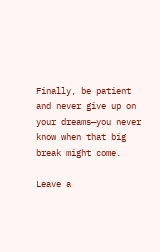Finally, be patient and never give up on your dreams—you never know when that big break might come.

Leave a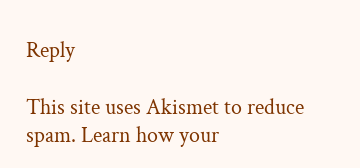Reply

This site uses Akismet to reduce spam. Learn how your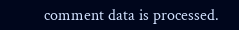comment data is processed.